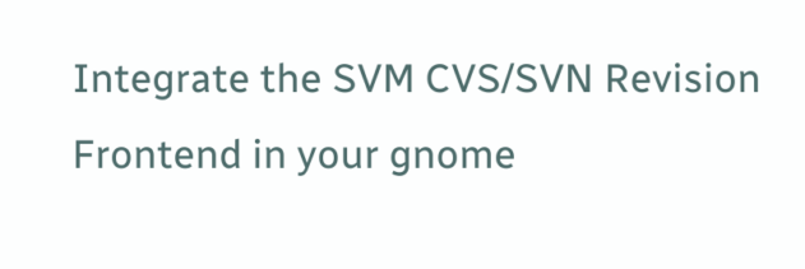Integrate the SVM CVS/SVN Revision Frontend in your gnome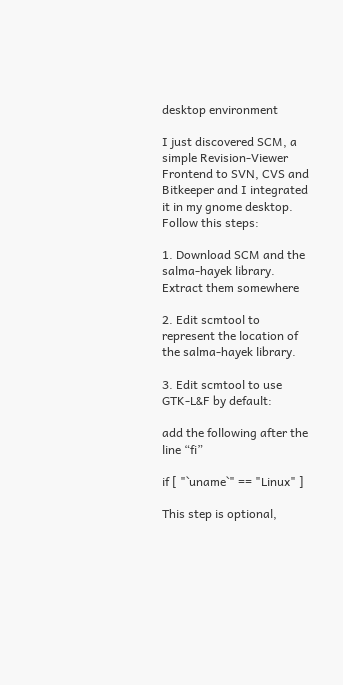desktop environment

I just discovered SCM, a simple Revision-Viewer Frontend to SVN, CVS and Bitkeeper and I integrated it in my gnome desktop. Follow this steps:

1. Download SCM and the salma-hayek library. Extract them somewhere

2. Edit scmtool to represent the location of the salma-hayek library.

3. Edit scmtool to use GTK-L&F by default:

add the following after the line “fi”

if [ "`uname`" == "Linux" ]

This step is optional,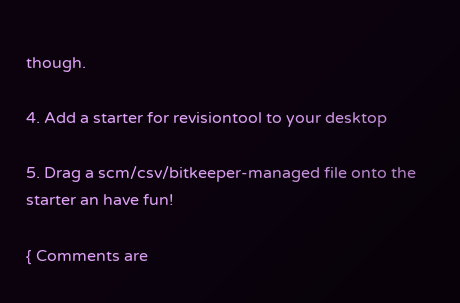though.

4. Add a starter for revisiontool to your desktop

5. Drag a scm/csv/bitkeeper-managed file onto the starter an have fun!

{ Comments are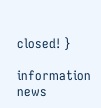closed! }

information news